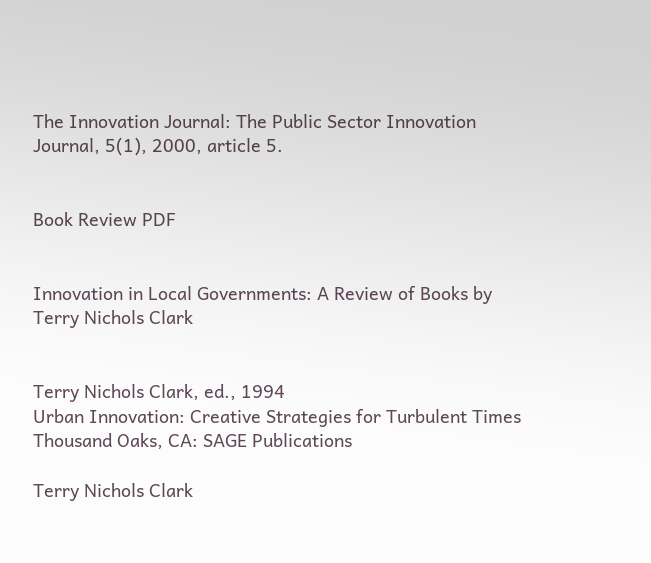The Innovation Journal: The Public Sector Innovation Journal, 5(1), 2000, article 5.


Book Review PDF


Innovation in Local Governments: A Review of Books by Terry Nichols Clark


Terry Nichols Clark, ed., 1994
Urban Innovation: Creative Strategies for Turbulent Times
Thousand Oaks, CA: SAGE Publications

Terry Nichols Clark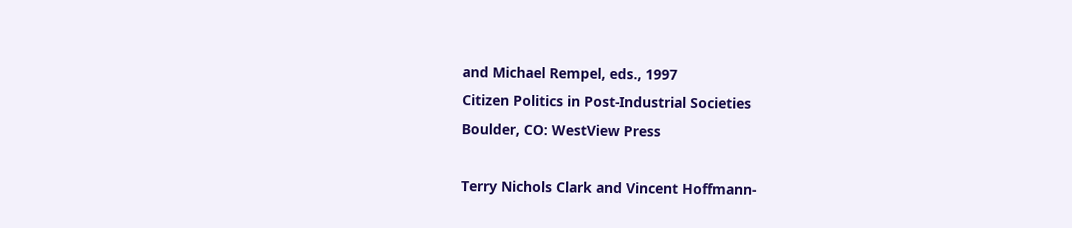and Michael Rempel, eds., 1997
Citizen Politics in Post-Industrial Societies
Boulder, CO: WestView Press

Terry Nichols Clark and Vincent Hoffmann-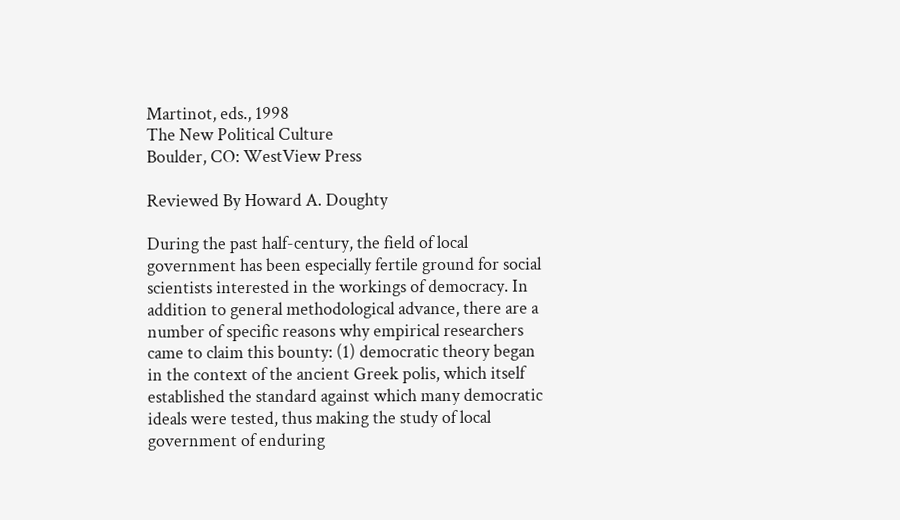Martinot, eds., 1998
The New Political Culture
Boulder, CO: WestView Press

Reviewed By Howard A. Doughty

During the past half-century, the field of local government has been especially fertile ground for social scientists interested in the workings of democracy. In addition to general methodological advance, there are a number of specific reasons why empirical researchers came to claim this bounty: (1) democratic theory began in the context of the ancient Greek polis, which itself established the standard against which many democratic ideals were tested, thus making the study of local government of enduring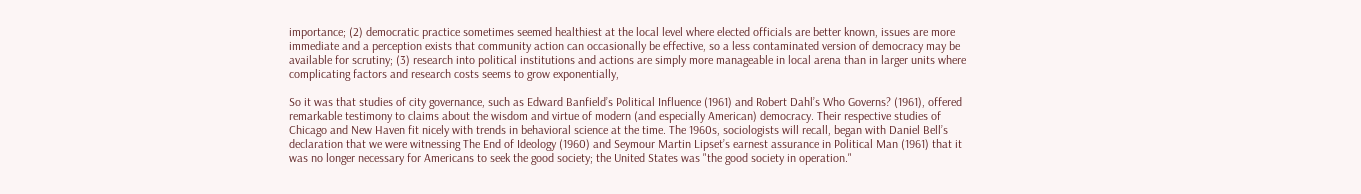importance; (2) democratic practice sometimes seemed healthiest at the local level where elected officials are better known, issues are more immediate and a perception exists that community action can occasionally be effective, so a less contaminated version of democracy may be available for scrutiny; (3) research into political institutions and actions are simply more manageable in local arena than in larger units where complicating factors and research costs seems to grow exponentially,

So it was that studies of city governance, such as Edward Banfield’s Political Influence (1961) and Robert Dahl’s Who Governs? (1961), offered remarkable testimony to claims about the wisdom and virtue of modern (and especially American) democracy. Their respective studies of Chicago and New Haven fit nicely with trends in behavioral science at the time. The 1960s, sociologists will recall, began with Daniel Bell’s declaration that we were witnessing The End of Ideology (1960) and Seymour Martin Lipset’s earnest assurance in Political Man (1961) that it was no longer necessary for Americans to seek the good society; the United States was "the good society in operation."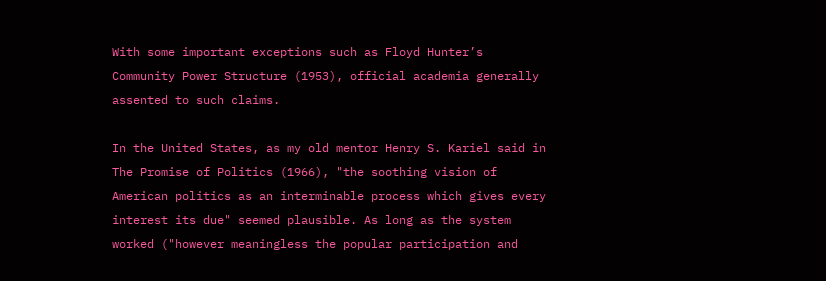With some important exceptions such as Floyd Hunter’s Community Power Structure (1953), official academia generally assented to such claims.

In the United States, as my old mentor Henry S. Kariel said in The Promise of Politics (1966), "the soothing vision of American politics as an interminable process which gives every interest its due" seemed plausible. As long as the system worked ("however meaningless the popular participation and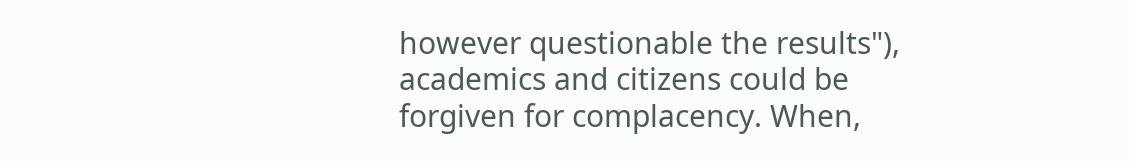however questionable the results"), academics and citizens could be forgiven for complacency. When,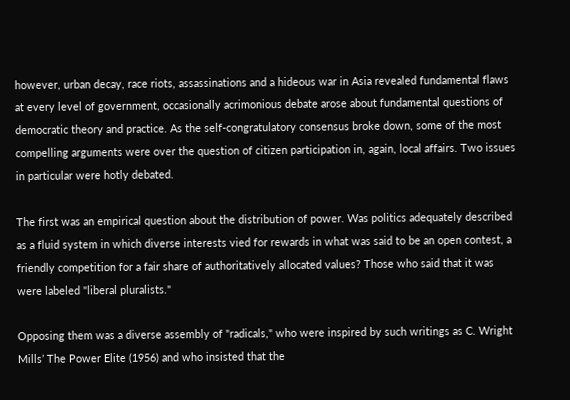however, urban decay, race riots, assassinations and a hideous war in Asia revealed fundamental flaws at every level of government, occasionally acrimonious debate arose about fundamental questions of democratic theory and practice. As the self-congratulatory consensus broke down, some of the most compelling arguments were over the question of citizen participation in, again, local affairs. Two issues in particular were hotly debated.

The first was an empirical question about the distribution of power. Was politics adequately described as a fluid system in which diverse interests vied for rewards in what was said to be an open contest, a friendly competition for a fair share of authoritatively allocated values? Those who said that it was were labeled "liberal pluralists."

Opposing them was a diverse assembly of "radicals," who were inspired by such writings as C. Wright Mills’ The Power Elite (1956) and who insisted that the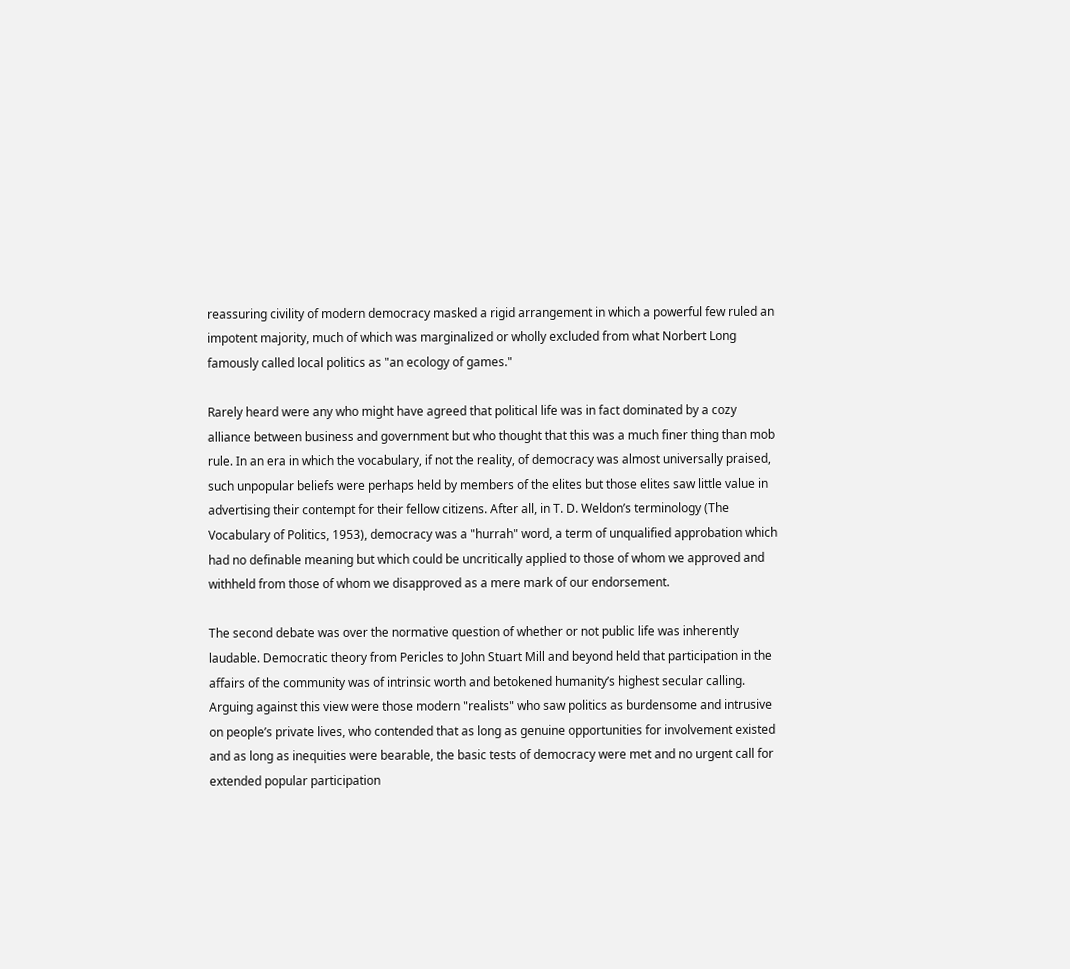reassuring civility of modern democracy masked a rigid arrangement in which a powerful few ruled an impotent majority, much of which was marginalized or wholly excluded from what Norbert Long famously called local politics as "an ecology of games."

Rarely heard were any who might have agreed that political life was in fact dominated by a cozy alliance between business and government but who thought that this was a much finer thing than mob rule. In an era in which the vocabulary, if not the reality, of democracy was almost universally praised, such unpopular beliefs were perhaps held by members of the elites but those elites saw little value in advertising their contempt for their fellow citizens. After all, in T. D. Weldon’s terminology (The Vocabulary of Politics, 1953), democracy was a "hurrah" word, a term of unqualified approbation which had no definable meaning but which could be uncritically applied to those of whom we approved and withheld from those of whom we disapproved as a mere mark of our endorsement.

The second debate was over the normative question of whether or not public life was inherently laudable. Democratic theory from Pericles to John Stuart Mill and beyond held that participation in the affairs of the community was of intrinsic worth and betokened humanity’s highest secular calling. Arguing against this view were those modern "realists" who saw politics as burdensome and intrusive on people’s private lives, who contended that as long as genuine opportunities for involvement existed and as long as inequities were bearable, the basic tests of democracy were met and no urgent call for extended popular participation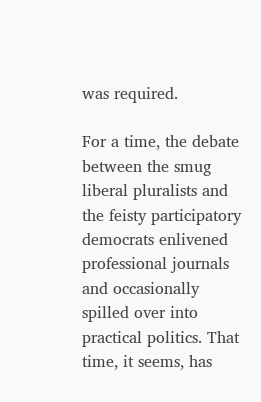was required.

For a time, the debate between the smug liberal pluralists and the feisty participatory democrats enlivened professional journals and occasionally spilled over into practical politics. That time, it seems, has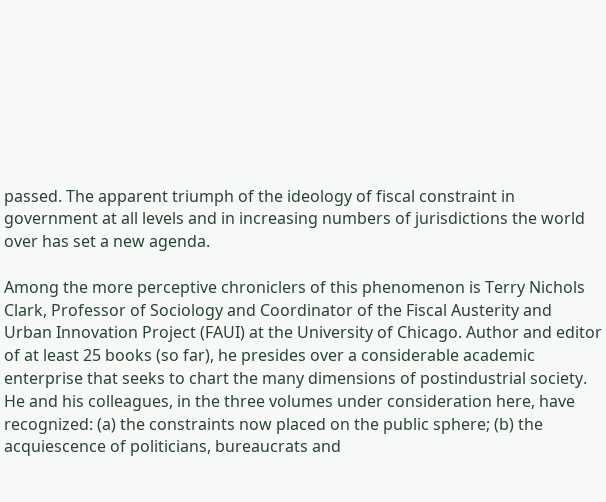passed. The apparent triumph of the ideology of fiscal constraint in government at all levels and in increasing numbers of jurisdictions the world over has set a new agenda.

Among the more perceptive chroniclers of this phenomenon is Terry Nichols Clark, Professor of Sociology and Coordinator of the Fiscal Austerity and Urban Innovation Project (FAUI) at the University of Chicago. Author and editor of at least 25 books (so far), he presides over a considerable academic enterprise that seeks to chart the many dimensions of postindustrial society. He and his colleagues, in the three volumes under consideration here, have recognized: (a) the constraints now placed on the public sphere; (b) the acquiescence of politicians, bureaucrats and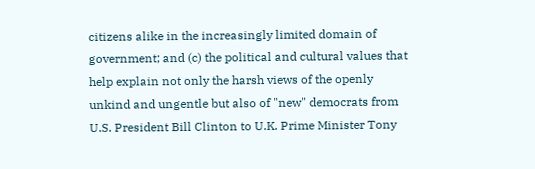citizens alike in the increasingly limited domain of government; and (c) the political and cultural values that help explain not only the harsh views of the openly unkind and ungentle but also of "new" democrats from U.S. President Bill Clinton to U.K. Prime Minister Tony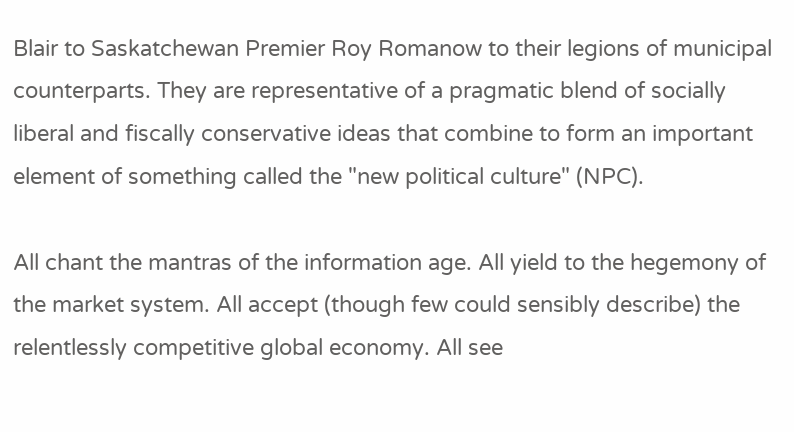Blair to Saskatchewan Premier Roy Romanow to their legions of municipal counterparts. They are representative of a pragmatic blend of socially liberal and fiscally conservative ideas that combine to form an important element of something called the "new political culture" (NPC).

All chant the mantras of the information age. All yield to the hegemony of the market system. All accept (though few could sensibly describe) the relentlessly competitive global economy. All see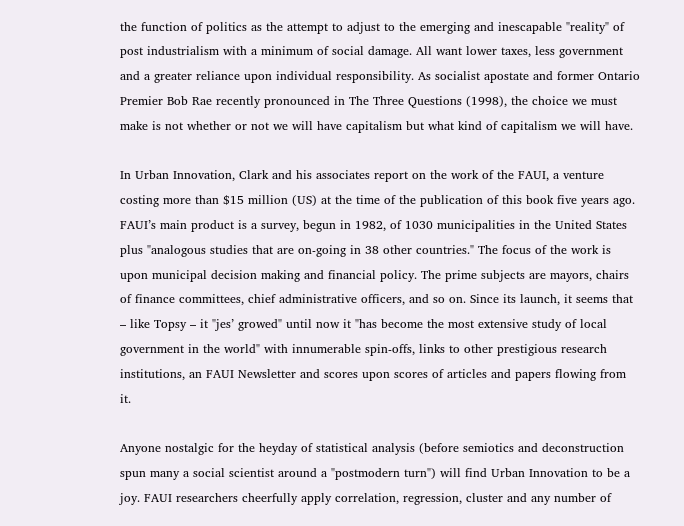the function of politics as the attempt to adjust to the emerging and inescapable "reality" of post industrialism with a minimum of social damage. All want lower taxes, less government and a greater reliance upon individual responsibility. As socialist apostate and former Ontario Premier Bob Rae recently pronounced in The Three Questions (1998), the choice we must make is not whether or not we will have capitalism but what kind of capitalism we will have.

In Urban Innovation, Clark and his associates report on the work of the FAUI, a venture costing more than $15 million (US) at the time of the publication of this book five years ago. FAUI’s main product is a survey, begun in 1982, of 1030 municipalities in the United States plus "analogous studies that are on-going in 38 other countries." The focus of the work is upon municipal decision making and financial policy. The prime subjects are mayors, chairs of finance committees, chief administrative officers, and so on. Since its launch, it seems that – like Topsy – it "jes’ growed" until now it "has become the most extensive study of local government in the world" with innumerable spin-offs, links to other prestigious research institutions, an FAUI Newsletter and scores upon scores of articles and papers flowing from it.

Anyone nostalgic for the heyday of statistical analysis (before semiotics and deconstruction spun many a social scientist around a "postmodern turn") will find Urban Innovation to be a joy. FAUI researchers cheerfully apply correlation, regression, cluster and any number of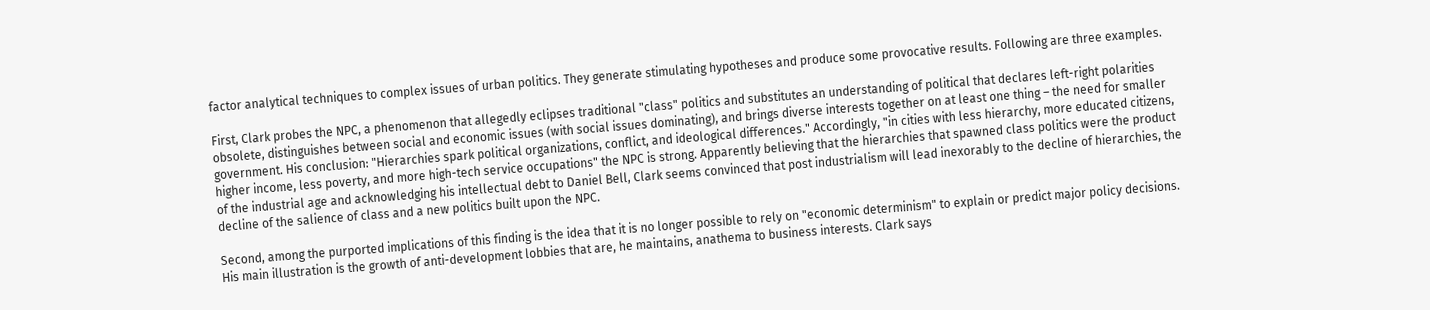factor analytical techniques to complex issues of urban politics. They generate stimulating hypotheses and produce some provocative results. Following are three examples.

First, Clark probes the NPC, a phenomenon that allegedly eclipses traditional "class" politics and substitutes an understanding of political that declares left-right polarities obsolete, distinguishes between social and economic issues (with social issues dominating), and brings diverse interests together on at least one thing – the need for smaller government. His conclusion: "Hierarchies spark political organizations, conflict, and ideological differences." Accordingly, "in cities with less hierarchy, more educated citizens, higher income, less poverty, and more high-tech service occupations" the NPC is strong. Apparently believing that the hierarchies that spawned class politics were the product of the industrial age and acknowledging his intellectual debt to Daniel Bell, Clark seems convinced that post industrialism will lead inexorably to the decline of hierarchies, the decline of the salience of class and a new politics built upon the NPC.

Second, among the purported implications of this finding is the idea that it is no longer possible to rely on "economic determinism" to explain or predict major policy decisions. His main illustration is the growth of anti-development lobbies that are, he maintains, anathema to business interests. Clark says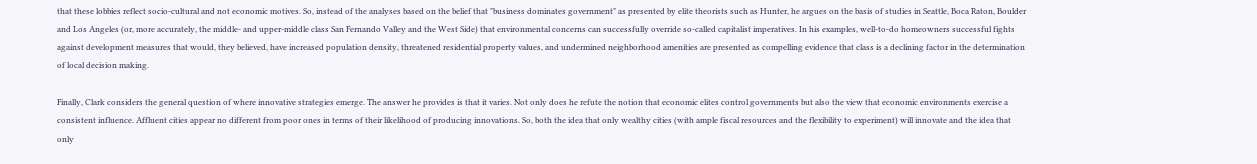that these lobbies reflect socio-cultural and not economic motives. So, instead of the analyses based on the belief that "business dominates government" as presented by elite theorists such as Hunter, he argues on the basis of studies in Seattle, Boca Raton, Boulder and Los Angeles (or, more accurately, the middle- and upper-middle class San Fernando Valley and the West Side) that environmental concerns can successfully override so-called capitalist imperatives. In his examples, well-to-do homeowners successful fights against development measures that would, they believed, have increased population density, threatened residential property values, and undermined neighborhood amenities are presented as compelling evidence that class is a declining factor in the determination of local decision making.

Finally, Clark considers the general question of where innovative strategies emerge. The answer he provides is that it varies. Not only does he refute the notion that economic elites control governments but also the view that economic environments exercise a consistent influence. Affluent cities appear no different from poor ones in terms of their likelihood of producing innovations. So, both the idea that only wealthy cities (with ample fiscal resources and the flexibility to experiment) will innovate and the idea that only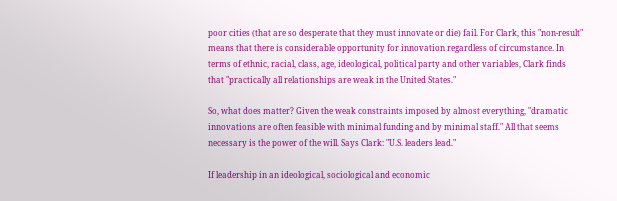poor cities (that are so desperate that they must innovate or die) fail. For Clark, this "non-result" means that there is considerable opportunity for innovation regardless of circumstance. In terms of ethnic, racial, class, age, ideological, political party and other variables, Clark finds that "practically all relationships are weak in the United States."

So, what does matter? Given the weak constraints imposed by almost everything, "dramatic innovations are often feasible with minimal funding and by minimal staff." All that seems necessary is the power of the will. Says Clark: "U.S. leaders lead."

If leadership in an ideological, sociological and economic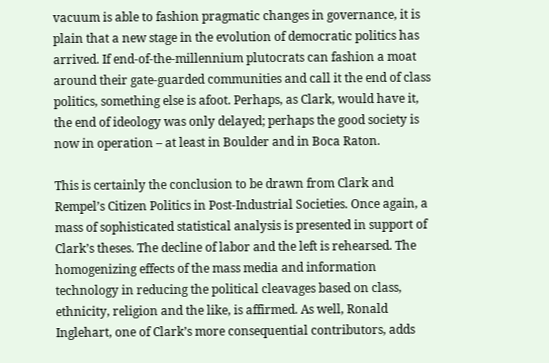vacuum is able to fashion pragmatic changes in governance, it is plain that a new stage in the evolution of democratic politics has arrived. If end-of-the-millennium plutocrats can fashion a moat around their gate-guarded communities and call it the end of class politics, something else is afoot. Perhaps, as Clark, would have it, the end of ideology was only delayed; perhaps the good society is now in operation – at least in Boulder and in Boca Raton.

This is certainly the conclusion to be drawn from Clark and Rempel’s Citizen Politics in Post-Industrial Societies. Once again, a mass of sophisticated statistical analysis is presented in support of Clark’s theses. The decline of labor and the left is rehearsed. The homogenizing effects of the mass media and information technology in reducing the political cleavages based on class, ethnicity, religion and the like, is affirmed. As well, Ronald Inglehart, one of Clark’s more consequential contributors, adds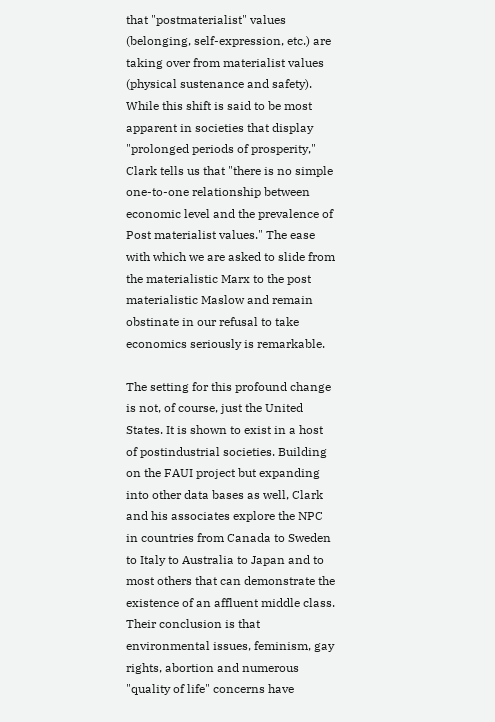that "postmaterialist" values (belonging, self-expression, etc.) are taking over from materialist values (physical sustenance and safety). While this shift is said to be most apparent in societies that display "prolonged periods of prosperity," Clark tells us that "there is no simple one-to-one relationship between economic level and the prevalence of Post materialist values." The ease with which we are asked to slide from the materialistic Marx to the post materialistic Maslow and remain obstinate in our refusal to take economics seriously is remarkable.

The setting for this profound change is not, of course, just the United States. It is shown to exist in a host of postindustrial societies. Building on the FAUI project but expanding into other data bases as well, Clark and his associates explore the NPC in countries from Canada to Sweden to Italy to Australia to Japan and to most others that can demonstrate the existence of an affluent middle class. Their conclusion is that environmental issues, feminism, gay rights, abortion and numerous "quality of life" concerns have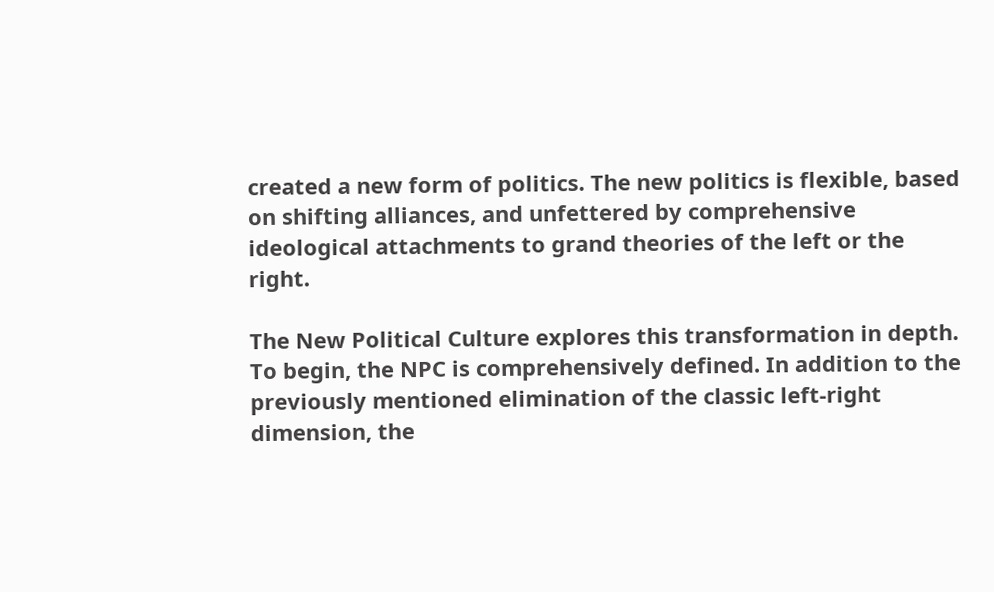created a new form of politics. The new politics is flexible, based on shifting alliances, and unfettered by comprehensive ideological attachments to grand theories of the left or the right.

The New Political Culture explores this transformation in depth. To begin, the NPC is comprehensively defined. In addition to the previously mentioned elimination of the classic left-right dimension, the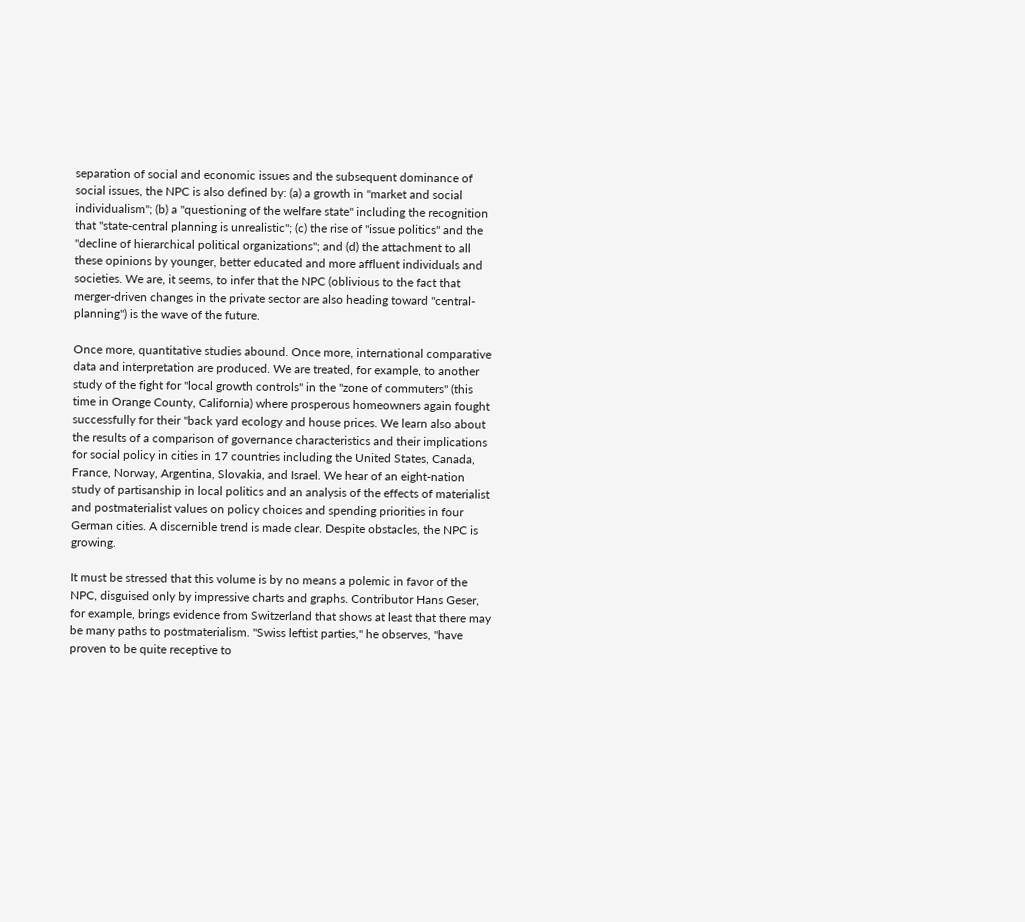separation of social and economic issues and the subsequent dominance of social issues, the NPC is also defined by: (a) a growth in "market and social individualism"; (b) a "questioning of the welfare state" including the recognition that "state-central planning is unrealistic"; (c) the rise of "issue politics" and the "decline of hierarchical political organizations"; and (d) the attachment to all these opinions by younger, better educated and more affluent individuals and societies. We are, it seems, to infer that the NPC (oblivious to the fact that merger-driven changes in the private sector are also heading toward "central-planning") is the wave of the future.

Once more, quantitative studies abound. Once more, international comparative data and interpretation are produced. We are treated, for example, to another study of the fight for "local growth controls" in the "zone of commuters" (this time in Orange County, California) where prosperous homeowners again fought successfully for their "back yard ecology and house prices. We learn also about the results of a comparison of governance characteristics and their implications for social policy in cities in 17 countries including the United States, Canada, France, Norway, Argentina, Slovakia, and Israel. We hear of an eight-nation study of partisanship in local politics and an analysis of the effects of materialist and postmaterialist values on policy choices and spending priorities in four German cities. A discernible trend is made clear. Despite obstacles, the NPC is growing.

It must be stressed that this volume is by no means a polemic in favor of the NPC, disguised only by impressive charts and graphs. Contributor Hans Geser, for example, brings evidence from Switzerland that shows at least that there may be many paths to postmaterialism. "Swiss leftist parties," he observes, "have proven to be quite receptive to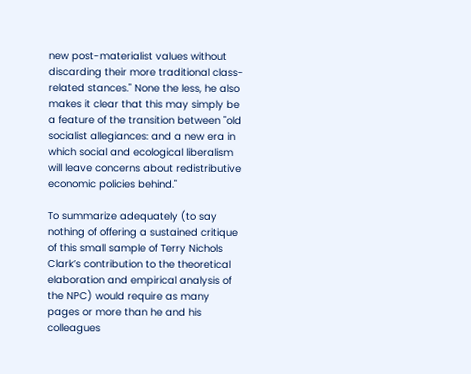new post-materialist values without discarding their more traditional class-related stances." None the less, he also makes it clear that this may simply be a feature of the transition between "old socialist allegiances: and a new era in which social and ecological liberalism will leave concerns about redistributive economic policies behind."

To summarize adequately (to say nothing of offering a sustained critique of this small sample of Terry Nichols Clark’s contribution to the theoretical elaboration and empirical analysis of the NPC) would require as many pages or more than he and his colleagues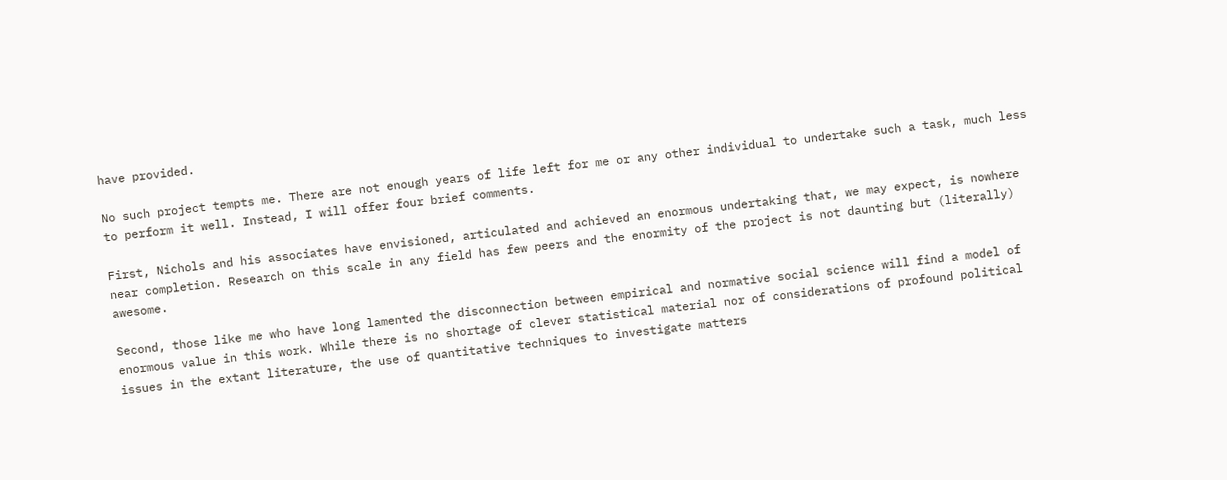have provided.

No such project tempts me. There are not enough years of life left for me or any other individual to undertake such a task, much less to perform it well. Instead, I will offer four brief comments.

First, Nichols and his associates have envisioned, articulated and achieved an enormous undertaking that, we may expect, is nowhere near completion. Research on this scale in any field has few peers and the enormity of the project is not daunting but (literally) awesome.

Second, those like me who have long lamented the disconnection between empirical and normative social science will find a model of enormous value in this work. While there is no shortage of clever statistical material nor of considerations of profound political issues in the extant literature, the use of quantitative techniques to investigate matters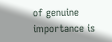of genuine importance is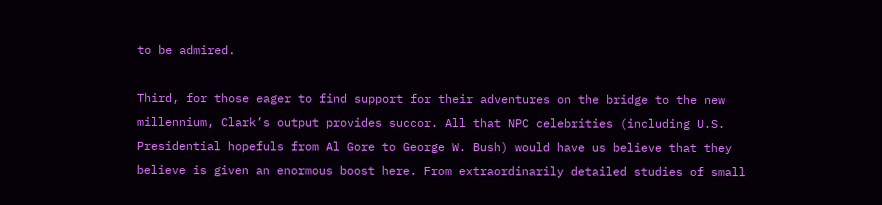to be admired.

Third, for those eager to find support for their adventures on the bridge to the new millennium, Clark’s output provides succor. All that NPC celebrities (including U.S. Presidential hopefuls from Al Gore to George W. Bush) would have us believe that they believe is given an enormous boost here. From extraordinarily detailed studies of small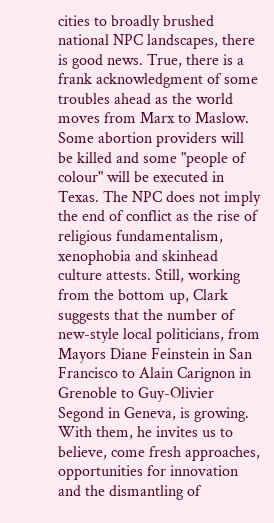cities to broadly brushed national NPC landscapes, there is good news. True, there is a frank acknowledgment of some troubles ahead as the world moves from Marx to Maslow. Some abortion providers will be killed and some "people of colour" will be executed in Texas. The NPC does not imply the end of conflict as the rise of religious fundamentalism, xenophobia and skinhead culture attests. Still, working from the bottom up, Clark suggests that the number of new-style local politicians, from Mayors Diane Feinstein in San Francisco to Alain Carignon in Grenoble to Guy-Olivier Segond in Geneva, is growing. With them, he invites us to believe, come fresh approaches, opportunities for innovation and the dismantling of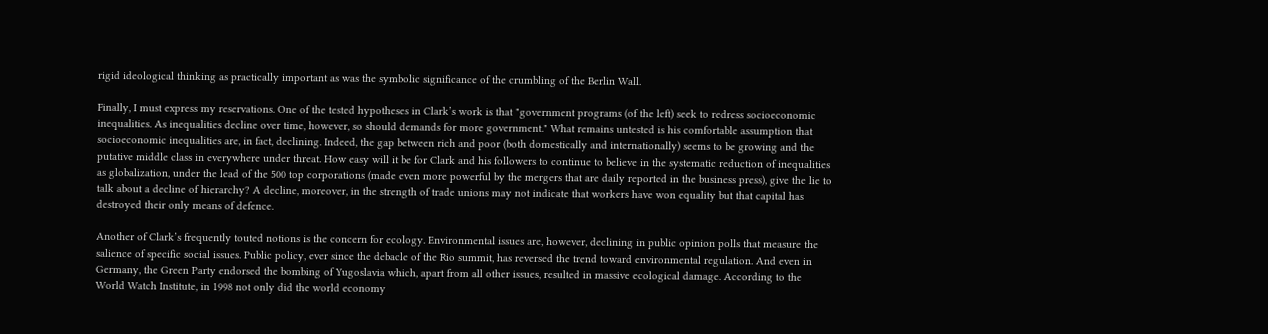rigid ideological thinking as practically important as was the symbolic significance of the crumbling of the Berlin Wall.

Finally, I must express my reservations. One of the tested hypotheses in Clark’s work is that "government programs (of the left) seek to redress socioeconomic inequalities. As inequalities decline over time, however, so should demands for more government." What remains untested is his comfortable assumption that socioeconomic inequalities are, in fact, declining. Indeed, the gap between rich and poor (both domestically and internationally) seems to be growing and the putative middle class in everywhere under threat. How easy will it be for Clark and his followers to continue to believe in the systematic reduction of inequalities as globalization, under the lead of the 500 top corporations (made even more powerful by the mergers that are daily reported in the business press), give the lie to talk about a decline of hierarchy? A decline, moreover, in the strength of trade unions may not indicate that workers have won equality but that capital has destroyed their only means of defence.

Another of Clark’s frequently touted notions is the concern for ecology. Environmental issues are, however, declining in public opinion polls that measure the salience of specific social issues. Public policy, ever since the debacle of the Rio summit, has reversed the trend toward environmental regulation. And even in Germany, the Green Party endorsed the bombing of Yugoslavia which, apart from all other issues, resulted in massive ecological damage. According to the World Watch Institute, in 1998 not only did the world economy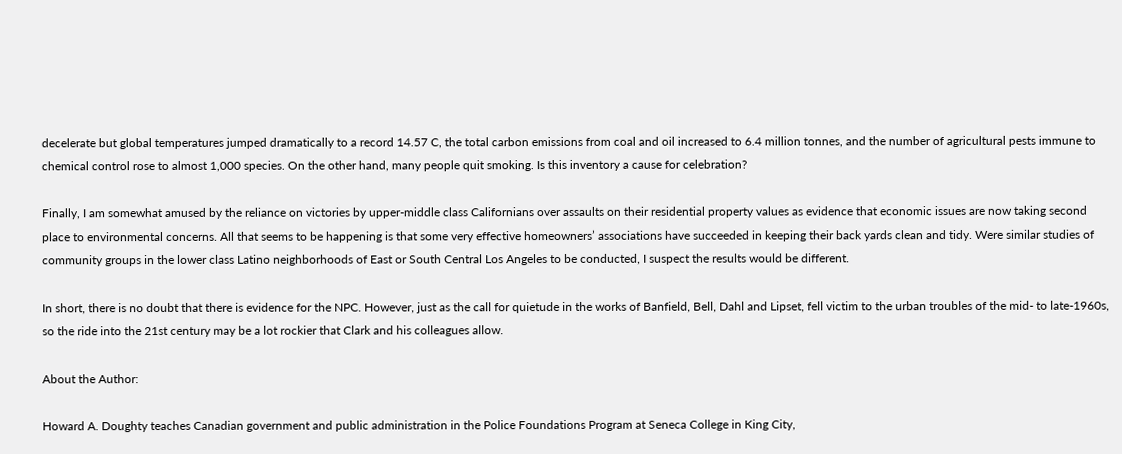decelerate but global temperatures jumped dramatically to a record 14.57 C, the total carbon emissions from coal and oil increased to 6.4 million tonnes, and the number of agricultural pests immune to chemical control rose to almost 1,000 species. On the other hand, many people quit smoking. Is this inventory a cause for celebration?

Finally, I am somewhat amused by the reliance on victories by upper-middle class Californians over assaults on their residential property values as evidence that economic issues are now taking second place to environmental concerns. All that seems to be happening is that some very effective homeowners’ associations have succeeded in keeping their back yards clean and tidy. Were similar studies of community groups in the lower class Latino neighborhoods of East or South Central Los Angeles to be conducted, I suspect the results would be different.

In short, there is no doubt that there is evidence for the NPC. However, just as the call for quietude in the works of Banfield, Bell, Dahl and Lipset, fell victim to the urban troubles of the mid- to late-1960s, so the ride into the 21st century may be a lot rockier that Clark and his colleagues allow.

About the Author:

Howard A. Doughty teaches Canadian government and public administration in the Police Foundations Program at Seneca College in King City,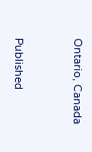Ontario, Canada


Published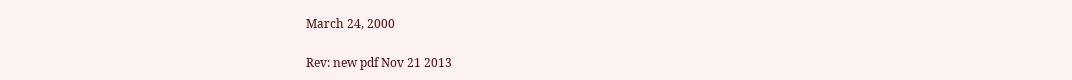March 24, 2000

Rev: new pdf Nov 21 2013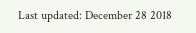Last updated: December 28 2018